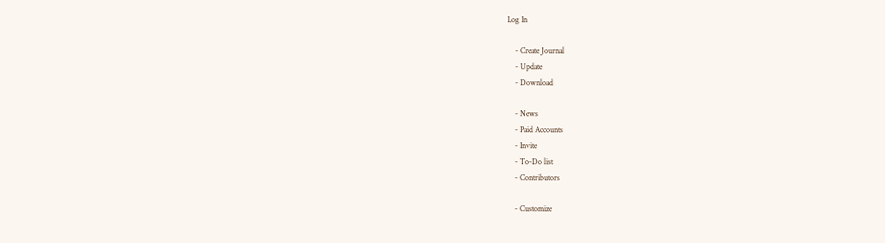Log In

    - Create Journal
    - Update
    - Download

    - News
    - Paid Accounts
    - Invite
    - To-Do list
    - Contributors

    - Customize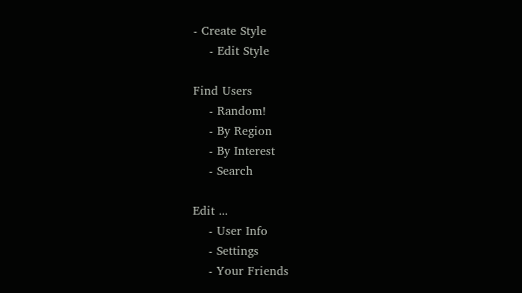- Create Style
    - Edit Style

Find Users
    - Random!
    - By Region
    - By Interest
    - Search

Edit ...
    - User Info
    - Settings
    - Your Friends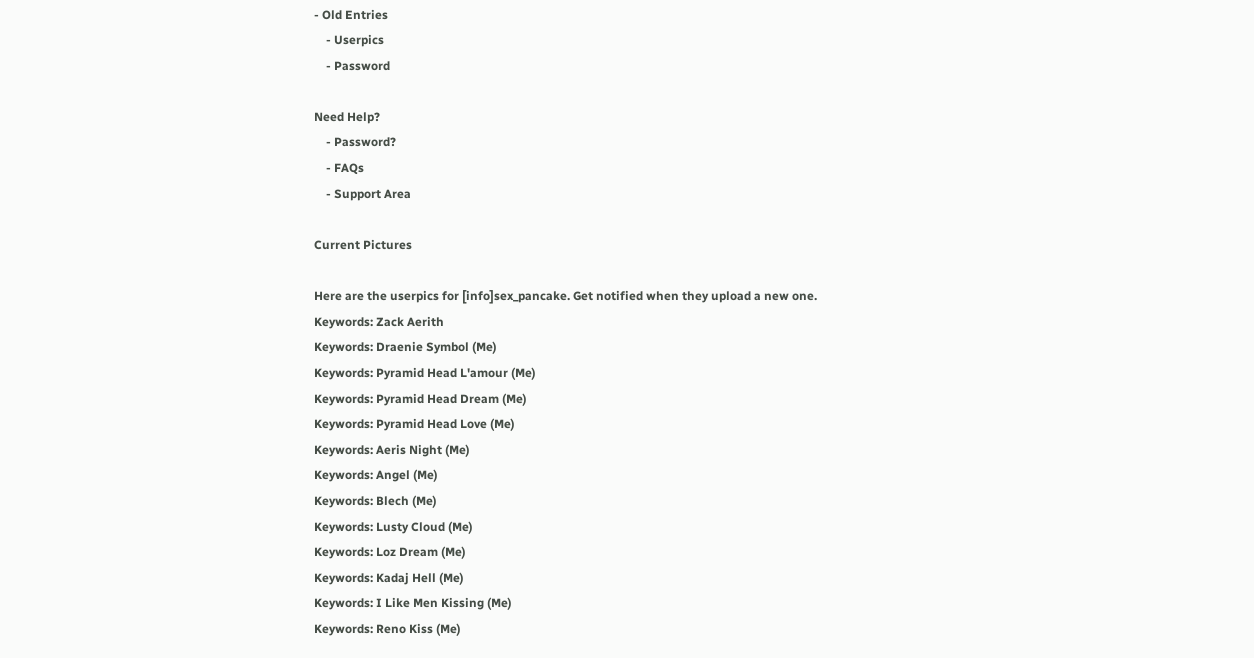- Old Entries
    - Userpics
    - Password

Need Help?
    - Password?
    - FAQs
    - Support Area

Current Pictures

Here are the userpics for [info]sex_pancake. Get notified when they upload a new one.
Keywords: Zack Aerith
Keywords: Draenie Symbol (Me)
Keywords: Pyramid Head L'amour (Me)
Keywords: Pyramid Head Dream (Me)
Keywords: Pyramid Head Love (Me)
Keywords: Aeris Night (Me)
Keywords: Angel (Me)
Keywords: Blech (Me)
Keywords: Lusty Cloud (Me)
Keywords: Loz Dream (Me)
Keywords: Kadaj Hell (Me)
Keywords: I Like Men Kissing (Me)
Keywords: Reno Kiss (Me)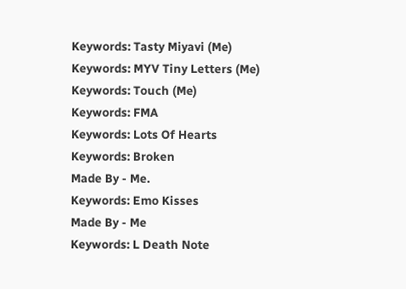Keywords: Tasty Miyavi (Me)
Keywords: MYV Tiny Letters (Me)
Keywords: Touch (Me)
Keywords: FMA
Keywords: Lots Of Hearts
Keywords: Broken
Made By - Me.
Keywords: Emo Kisses
Made By - Me
Keywords: L Death Note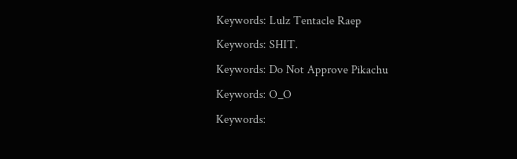Keywords: Lulz Tentacle Raep
Keywords: SHIT.
Keywords: Do Not Approve Pikachu
Keywords: O_O
Keywords: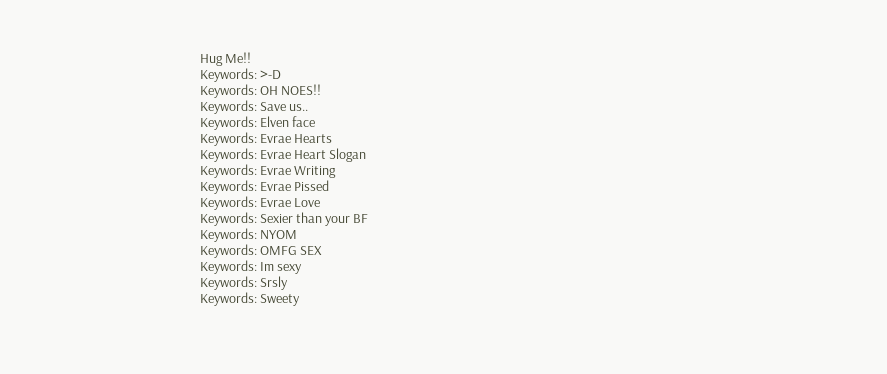Hug Me!!
Keywords: >-D
Keywords: OH NOES!!
Keywords: Save us..
Keywords: Elven face
Keywords: Evrae Hearts
Keywords: Evrae Heart Slogan
Keywords: Evrae Writing
Keywords: Evrae Pissed
Keywords: Evrae Love
Keywords: Sexier than your BF
Keywords: NYOM
Keywords: OMFG SEX
Keywords: Im sexy
Keywords: Srsly
Keywords: Sweety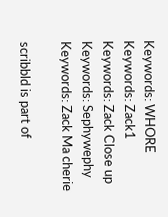Keywords: WHORE
Keywords: Zack1
Keywords: Zack Close up
Keywords: Sephywephy
Keywords: Zack Ma cherie

scribbld is part of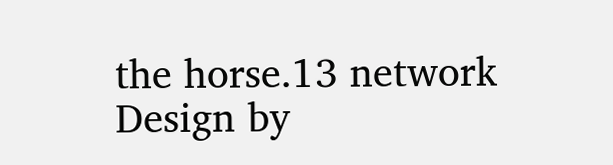the horse.13 network
Design by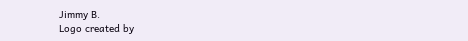Jimmy B.
Logo created by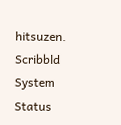hitsuzen.
Scribbld System Status